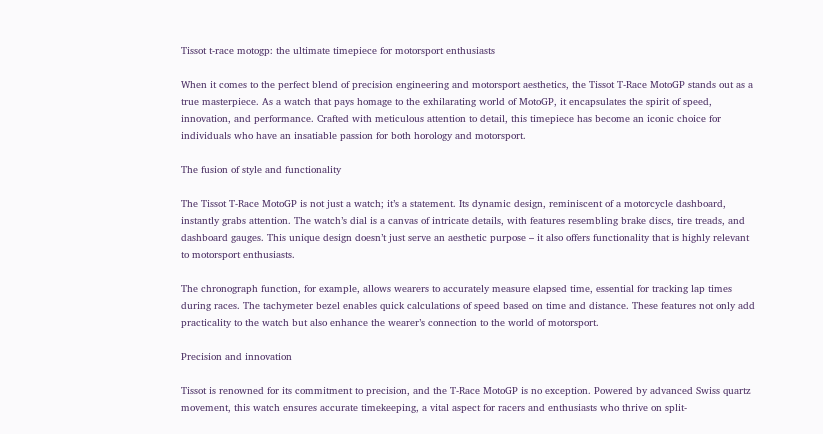Tissot t-race motogp: the ultimate timepiece for motorsport enthusiasts

When it comes to the perfect blend of precision engineering and motorsport aesthetics, the Tissot T-Race MotoGP stands out as a true masterpiece. As a watch that pays homage to the exhilarating world of MotoGP, it encapsulates the spirit of speed, innovation, and performance. Crafted with meticulous attention to detail, this timepiece has become an iconic choice for individuals who have an insatiable passion for both horology and motorsport.

The fusion of style and functionality

The Tissot T-Race MotoGP is not just a watch; it’s a statement. Its dynamic design, reminiscent of a motorcycle dashboard, instantly grabs attention. The watch’s dial is a canvas of intricate details, with features resembling brake discs, tire treads, and dashboard gauges. This unique design doesn’t just serve an aesthetic purpose – it also offers functionality that is highly relevant to motorsport enthusiasts.

The chronograph function, for example, allows wearers to accurately measure elapsed time, essential for tracking lap times during races. The tachymeter bezel enables quick calculations of speed based on time and distance. These features not only add practicality to the watch but also enhance the wearer’s connection to the world of motorsport.

Precision and innovation

Tissot is renowned for its commitment to precision, and the T-Race MotoGP is no exception. Powered by advanced Swiss quartz movement, this watch ensures accurate timekeeping, a vital aspect for racers and enthusiasts who thrive on split-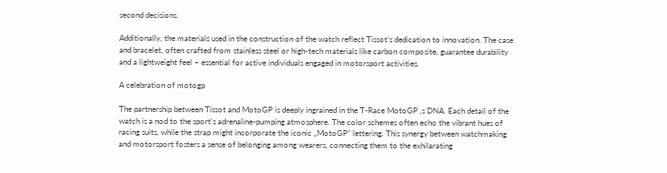second decisions.

Additionally, the materials used in the construction of the watch reflect Tissot’s dedication to innovation. The case and bracelet, often crafted from stainless steel or high-tech materials like carbon composite, guarantee durability and a lightweight feel – essential for active individuals engaged in motorsport activities.

A celebration of motogp

The partnership between Tissot and MotoGP is deeply ingrained in the T-Race MotoGP ‚s DNA. Each detail of the watch is a nod to the sport’s adrenaline-pumping atmosphere. The color schemes often echo the vibrant hues of racing suits, while the strap might incorporate the iconic „MotoGP“ lettering. This synergy between watchmaking and motorsport fosters a sense of belonging among wearers, connecting them to the exhilarating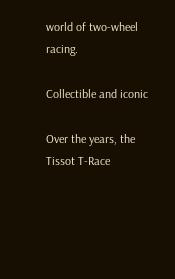world of two-wheel racing.

Collectible and iconic

Over the years, the Tissot T-Race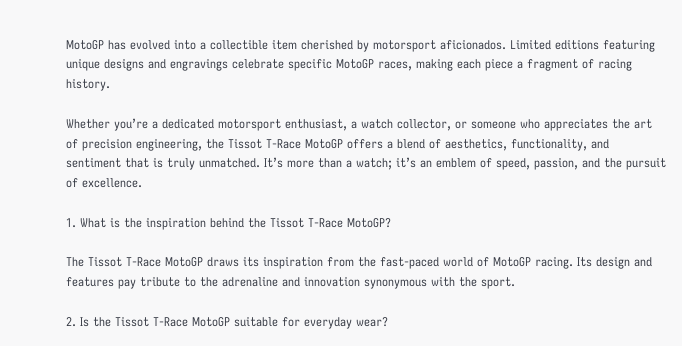MotoGP has evolved into a collectible item cherished by motorsport aficionados. Limited editions featuring unique designs and engravings celebrate specific MotoGP races, making each piece a fragment of racing history.

Whether you’re a dedicated motorsport enthusiast, a watch collector, or someone who appreciates the art of precision engineering, the Tissot T-Race MotoGP offers a blend of aesthetics, functionality, and sentiment that is truly unmatched. It’s more than a watch; it’s an emblem of speed, passion, and the pursuit of excellence.

1. What is the inspiration behind the Tissot T-Race MotoGP?

The Tissot T-Race MotoGP draws its inspiration from the fast-paced world of MotoGP racing. Its design and features pay tribute to the adrenaline and innovation synonymous with the sport.

2. Is the Tissot T-Race MotoGP suitable for everyday wear?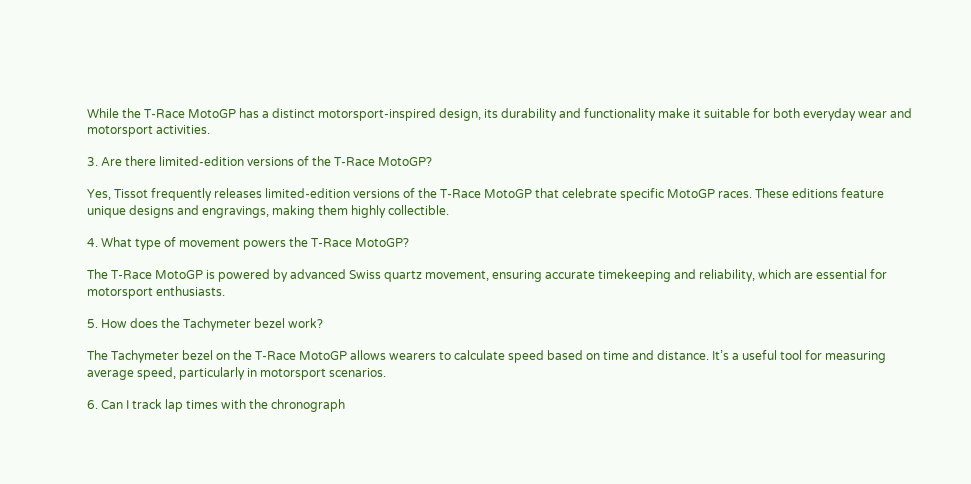While the T-Race MotoGP has a distinct motorsport-inspired design, its durability and functionality make it suitable for both everyday wear and motorsport activities.

3. Are there limited-edition versions of the T-Race MotoGP?

Yes, Tissot frequently releases limited-edition versions of the T-Race MotoGP that celebrate specific MotoGP races. These editions feature unique designs and engravings, making them highly collectible.

4. What type of movement powers the T-Race MotoGP?

The T-Race MotoGP is powered by advanced Swiss quartz movement, ensuring accurate timekeeping and reliability, which are essential for motorsport enthusiasts.

5. How does the Tachymeter bezel work?

The Tachymeter bezel on the T-Race MotoGP allows wearers to calculate speed based on time and distance. It’s a useful tool for measuring average speed, particularly in motorsport scenarios.

6. Can I track lap times with the chronograph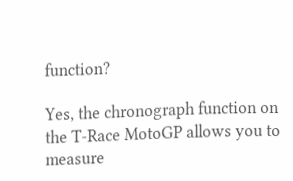function?

Yes, the chronograph function on the T-Race MotoGP allows you to measure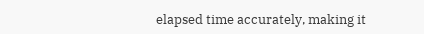elapsed time accurately, making it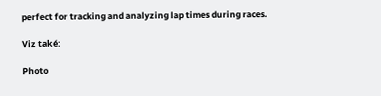perfect for tracking and analyzing lap times during races.

Viz také:

Photo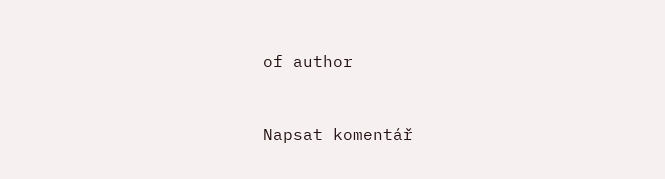of author


Napsat komentář